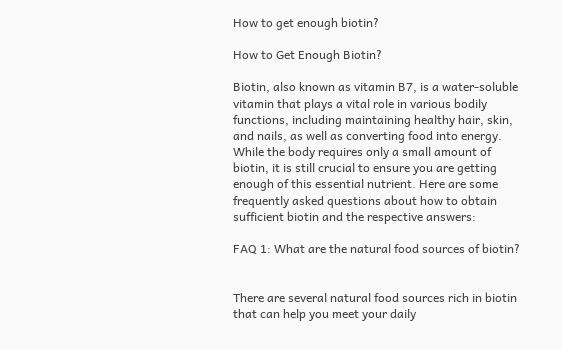How to get enough biotin?

How to Get Enough Biotin?

Biotin, also known as vitamin B7, is a water-soluble vitamin that plays a vital role in various bodily functions, including maintaining healthy hair, skin, and nails, as well as converting food into energy. While the body requires only a small amount of biotin, it is still crucial to ensure you are getting enough of this essential nutrient. Here are some frequently asked questions about how to obtain sufficient biotin and the respective answers:

FAQ 1: What are the natural food sources of biotin?


There are several natural food sources rich in biotin that can help you meet your daily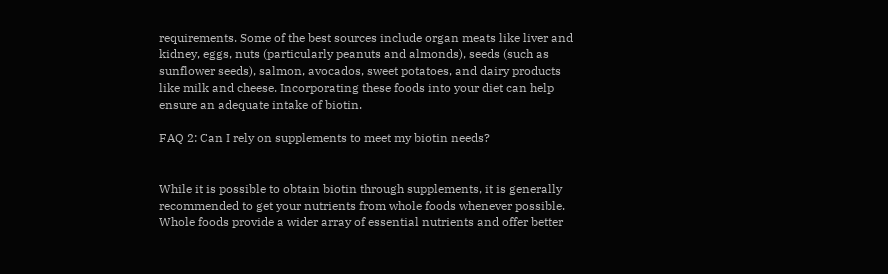requirements. Some of the best sources include organ meats like liver and kidney, eggs, nuts (particularly peanuts and almonds), seeds (such as sunflower seeds), salmon, avocados, sweet potatoes, and dairy products like milk and cheese. Incorporating these foods into your diet can help ensure an adequate intake of biotin.

FAQ 2: Can I rely on supplements to meet my biotin needs?


While it is possible to obtain biotin through supplements, it is generally recommended to get your nutrients from whole foods whenever possible. Whole foods provide a wider array of essential nutrients and offer better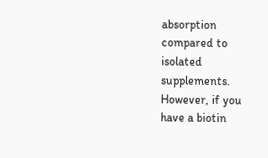absorption compared to isolated supplements. However, if you have a biotin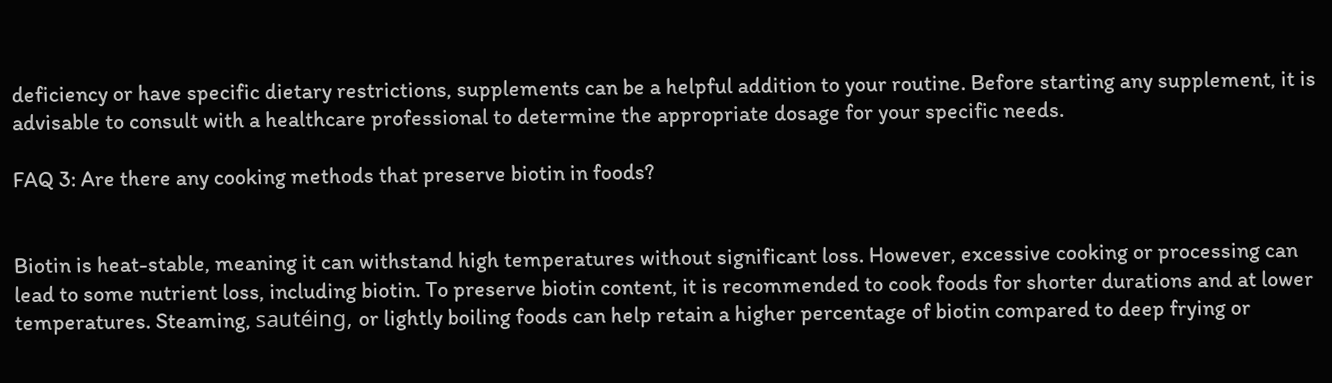deficiency or have specific dietary restrictions, supplements can be a helpful addition to your routine. Before starting any supplement, it is advisable to consult with a healthcare professional to determine the appropriate dosage for your specific needs.

FAQ 3: Are there any cooking methods that preserve biotin in foods?


Biotin is heat-stable, meaning it can withstand high temperatures without significant loss. However, excessive cooking or processing can lead to some nutrient loss, including biotin. To preserve biotin content, it is recommended to cook foods for shorter durations and at lower temperatures. Steaming, sautéing, or lightly boiling foods can help retain a higher percentage of biotin compared to deep frying or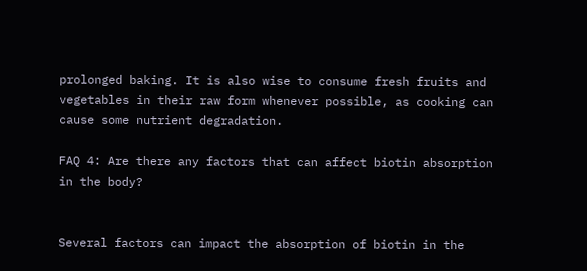prolonged baking. It is also wise to consume fresh fruits and vegetables in their raw form whenever possible, as cooking can cause some nutrient degradation.

FAQ 4: Are there any factors that can affect biotin absorption in the body?


Several factors can impact the absorption of biotin in the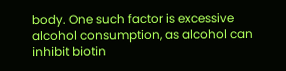body. One such factor is excessive alcohol consumption, as alcohol can inhibit biotin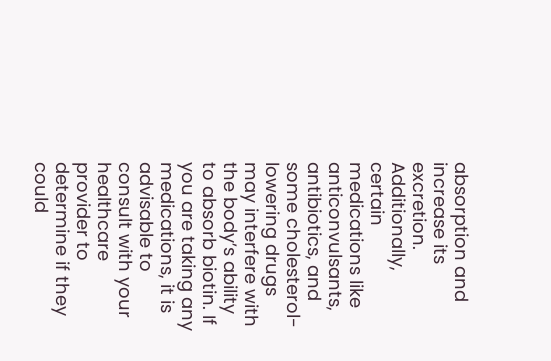absorption and increase its excretion. Additionally, certain medications like anticonvulsants, antibiotics, and some cholesterol-lowering drugs may interfere with the body’s ability to absorb biotin. If you are taking any medications, it is advisable to consult with your healthcare provider to determine if they could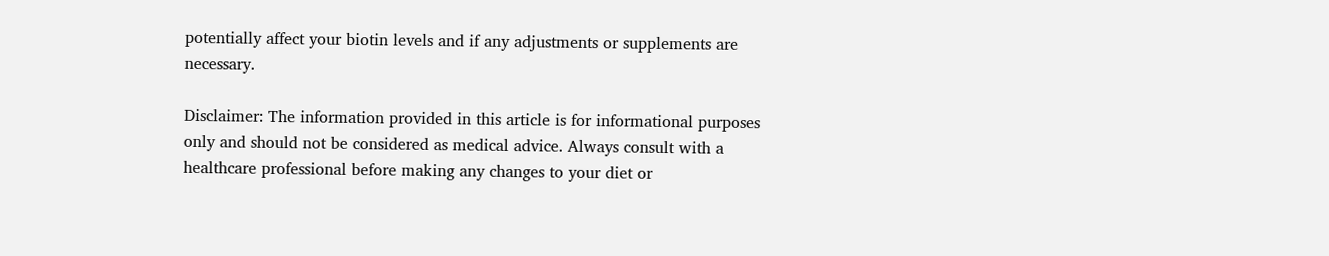potentially affect your biotin levels and if any adjustments or supplements are necessary.

Disclaimer: The information provided in this article is for informational purposes only and should not be considered as medical advice. Always consult with a healthcare professional before making any changes to your diet or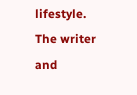lifestyle. The writer and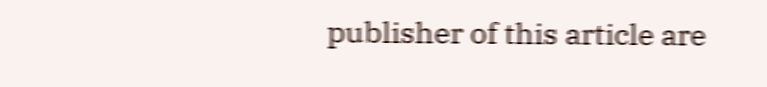publisher of this article are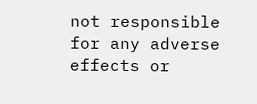not responsible for any adverse effects or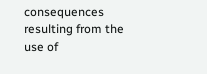consequences resulting from the use of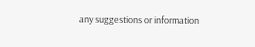any suggestions or information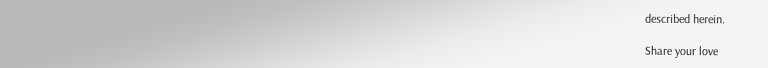described herein.

Share your love